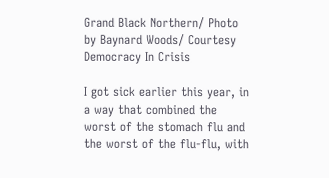Grand Black Northern/ Photo by Baynard Woods/ Courtesy Democracy In Crisis

I got sick earlier this year, in a way that combined the worst of the stomach flu and the worst of the flu-flu, with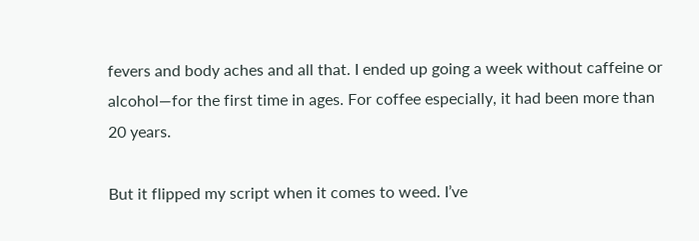fevers and body aches and all that. I ended up going a week without caffeine or alcohol—for the first time in ages. For coffee especially, it had been more than 20 years.

But it flipped my script when it comes to weed. I’ve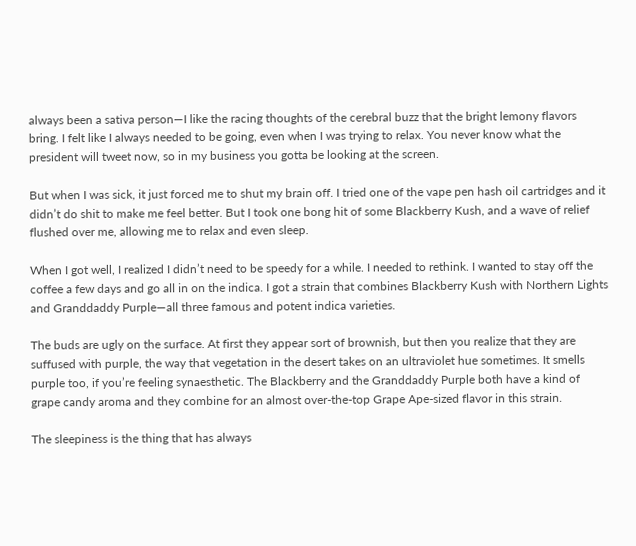always been a sativa person—I like the racing thoughts of the cerebral buzz that the bright lemony flavors bring. I felt like I always needed to be going, even when I was trying to relax. You never know what the president will tweet now, so in my business you gotta be looking at the screen.

But when I was sick, it just forced me to shut my brain off. I tried one of the vape pen hash oil cartridges and it didn’t do shit to make me feel better. But I took one bong hit of some Blackberry Kush, and a wave of relief flushed over me, allowing me to relax and even sleep.

When I got well, I realized I didn’t need to be speedy for a while. I needed to rethink. I wanted to stay off the coffee a few days and go all in on the indica. I got a strain that combines Blackberry Kush with Northern Lights and Granddaddy Purple—all three famous and potent indica varieties.

The buds are ugly on the surface. At first they appear sort of brownish, but then you realize that they are suffused with purple, the way that vegetation in the desert takes on an ultraviolet hue sometimes. It smells purple too, if you’re feeling synaesthetic. The Blackberry and the Granddaddy Purple both have a kind of grape candy aroma and they combine for an almost over-the-top Grape Ape-sized flavor in this strain.

The sleepiness is the thing that has always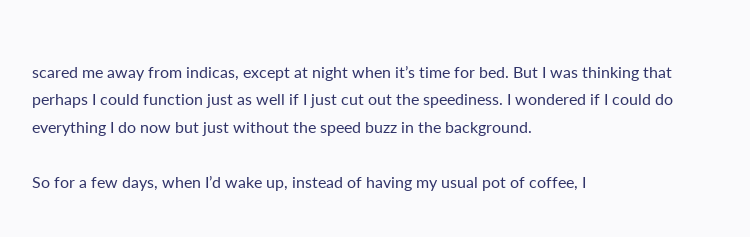scared me away from indicas, except at night when it’s time for bed. But I was thinking that perhaps I could function just as well if I just cut out the speediness. I wondered if I could do everything I do now but just without the speed buzz in the background.

So for a few days, when I’d wake up, instead of having my usual pot of coffee, I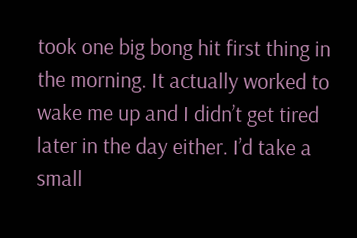took one big bong hit first thing in the morning. It actually worked to wake me up and I didn’t get tired later in the day either. I’d take a small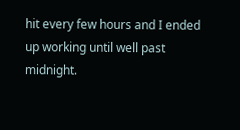hit every few hours and I ended up working until well past midnight.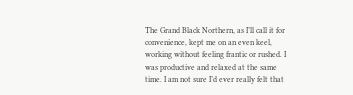The Grand Black Northern, as I’ll call it for convenience, kept me on an even keel, working without feeling frantic or rushed. I was productive and relaxed at the same time. I am not sure I’d ever really felt that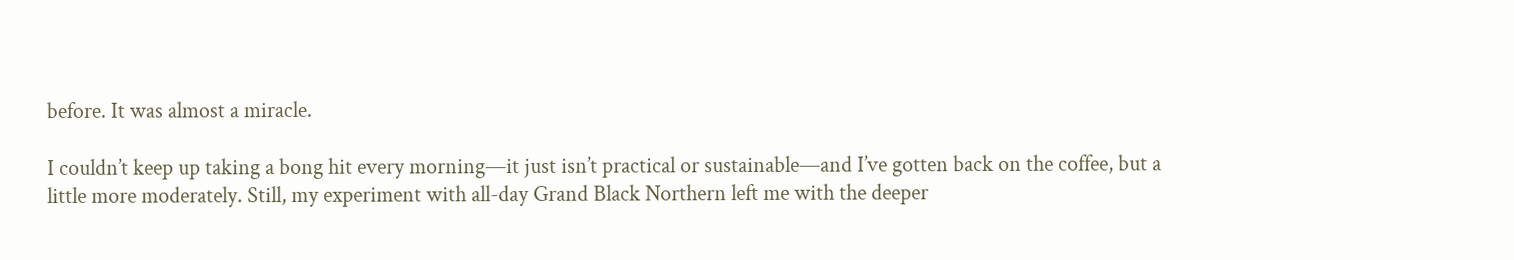before. It was almost a miracle.

I couldn’t keep up taking a bong hit every morning—it just isn’t practical or sustainable—and I’ve gotten back on the coffee, but a little more moderately. Still, my experiment with all-day Grand Black Northern left me with the deeper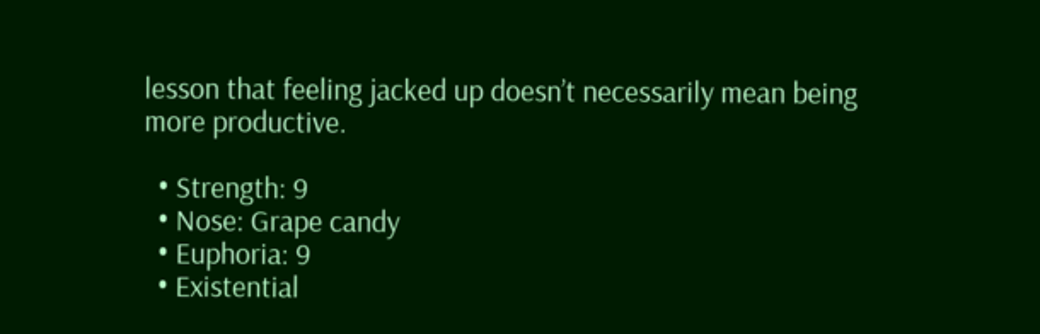lesson that feeling jacked up doesn’t necessarily mean being more productive.

  • Strength: 9
  • Nose: Grape candy
  • Euphoria: 9
  • Existential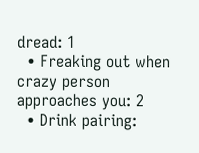dread: 1
  • Freaking out when crazy person approaches you: 2
  • Drink pairing: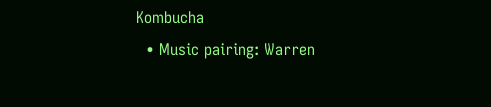Kombucha
  • Music pairing: Warren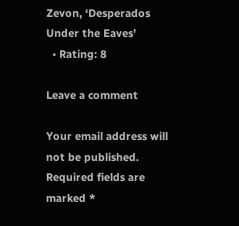Zevon, ‘Desperados Under the Eaves’
  • Rating: 8

Leave a comment

Your email address will not be published. Required fields are marked *